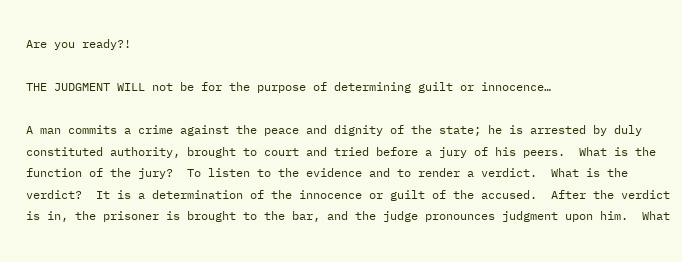Are you ready?!

THE JUDGMENT WILL not be for the purpose of determining guilt or innocence…

A man commits a crime against the peace and dignity of the state; he is arrested by duly constituted authority, brought to court and tried before a jury of his peers.  What is the function of the jury?  To listen to the evidence and to render a verdict.  What is the verdict?  It is a determination of the innocence or guilt of the accused.  After the verdict is in, the prisoner is brought to the bar, and the judge pronounces judgment upon him.  What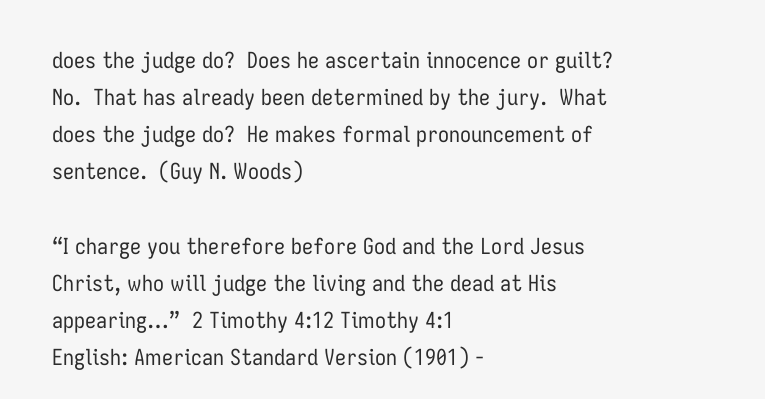does the judge do?  Does he ascertain innocence or guilt?  No.  That has already been determined by the jury.  What does the judge do?  He makes formal pronouncement of sentence.  (Guy N. Woods)

“I charge you therefore before God and the Lord Jesus Christ, who will judge the living and the dead at His appearing…”  2 Timothy 4:12 Timothy 4:1
English: American Standard Version (1901) -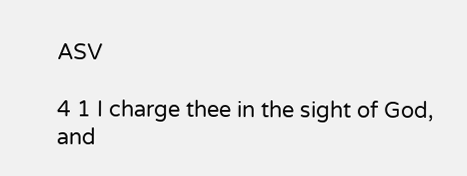ASV

4 1 I charge thee in the sight of God, and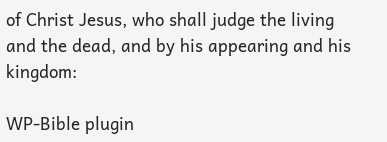of Christ Jesus, who shall judge the living and the dead, and by his appearing and his kingdom:

WP-Bible plugin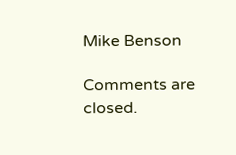Mike Benson

Comments are closed.